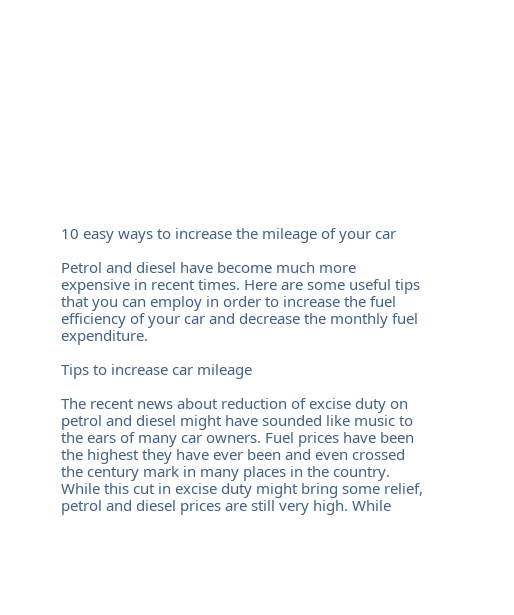10 easy ways to increase the mileage of your car

Petrol and diesel have become much more expensive in recent times. Here are some useful tips that you can employ in order to increase the fuel efficiency of your car and decrease the monthly fuel expenditure.

Tips to increase car mileage

The recent news about reduction of excise duty on petrol and diesel might have sounded like music to the ears of many car owners. Fuel prices have been the highest they have ever been and even crossed the century mark in many places in the country. While this cut in excise duty might bring some relief, petrol and diesel prices are still very high. While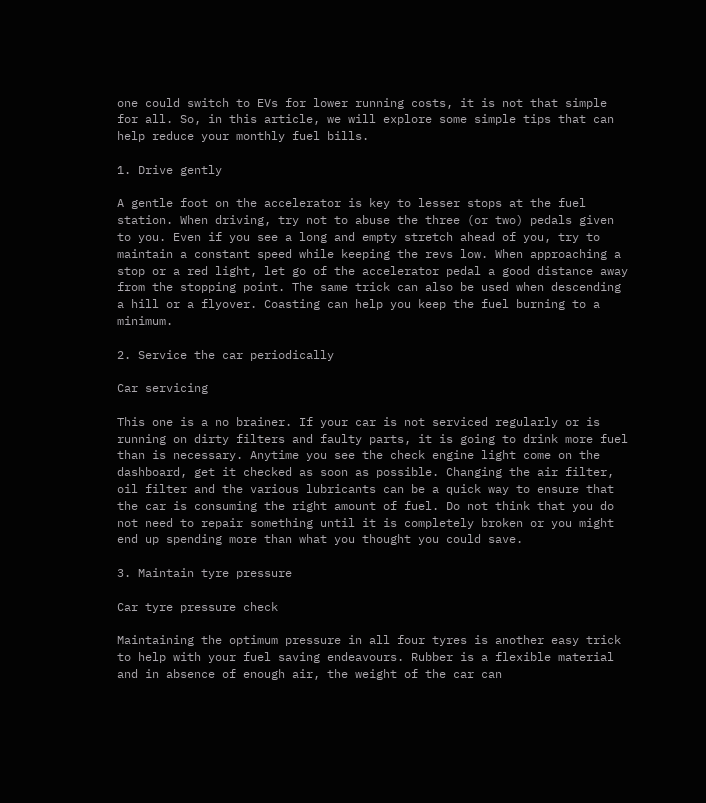one could switch to EVs for lower running costs, it is not that simple for all. So, in this article, we will explore some simple tips that can help reduce your monthly fuel bills.

1. Drive gently

A gentle foot on the accelerator is key to lesser stops at the fuel station. When driving, try not to abuse the three (or two) pedals given to you. Even if you see a long and empty stretch ahead of you, try to maintain a constant speed while keeping the revs low. When approaching a stop or a red light, let go of the accelerator pedal a good distance away from the stopping point. The same trick can also be used when descending a hill or a flyover. Coasting can help you keep the fuel burning to a minimum.

2. Service the car periodically

Car servicing

This one is a no brainer. If your car is not serviced regularly or is running on dirty filters and faulty parts, it is going to drink more fuel than is necessary. Anytime you see the check engine light come on the dashboard, get it checked as soon as possible. Changing the air filter, oil filter and the various lubricants can be a quick way to ensure that the car is consuming the right amount of fuel. Do not think that you do not need to repair something until it is completely broken or you might end up spending more than what you thought you could save.

3. Maintain tyre pressure

Car tyre pressure check

Maintaining the optimum pressure in all four tyres is another easy trick to help with your fuel saving endeavours. Rubber is a flexible material and in absence of enough air, the weight of the car can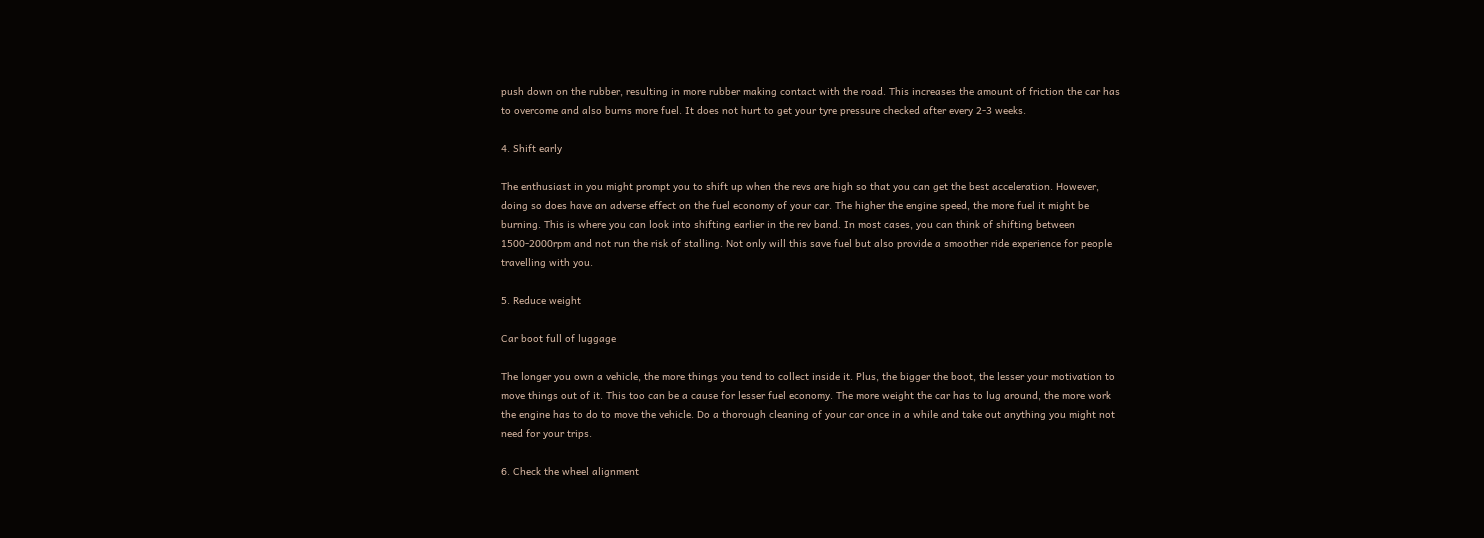push down on the rubber, resulting in more rubber making contact with the road. This increases the amount of friction the car has to overcome and also burns more fuel. It does not hurt to get your tyre pressure checked after every 2-3 weeks.

4. Shift early

The enthusiast in you might prompt you to shift up when the revs are high so that you can get the best acceleration. However, doing so does have an adverse effect on the fuel economy of your car. The higher the engine speed, the more fuel it might be burning. This is where you can look into shifting earlier in the rev band. In most cases, you can think of shifting between 1500-2000rpm and not run the risk of stalling. Not only will this save fuel but also provide a smoother ride experience for people travelling with you.

5. Reduce weight

Car boot full of luggage

The longer you own a vehicle, the more things you tend to collect inside it. Plus, the bigger the boot, the lesser your motivation to move things out of it. This too can be a cause for lesser fuel economy. The more weight the car has to lug around, the more work the engine has to do to move the vehicle. Do a thorough cleaning of your car once in a while and take out anything you might not need for your trips.

6. Check the wheel alignment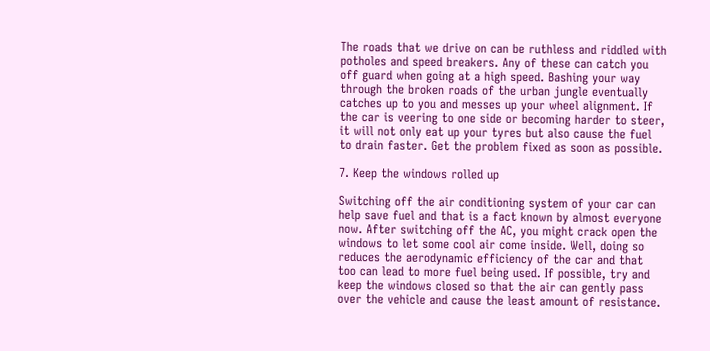The roads that we drive on can be ruthless and riddled with potholes and speed breakers. Any of these can catch you off guard when going at a high speed. Bashing your way through the broken roads of the urban jungle eventually catches up to you and messes up your wheel alignment. If the car is veering to one side or becoming harder to steer, it will not only eat up your tyres but also cause the fuel to drain faster. Get the problem fixed as soon as possible.

7. Keep the windows rolled up

Switching off the air conditioning system of your car can help save fuel and that is a fact known by almost everyone now. After switching off the AC, you might crack open the windows to let some cool air come inside. Well, doing so reduces the aerodynamic efficiency of the car and that too can lead to more fuel being used. If possible, try and keep the windows closed so that the air can gently pass over the vehicle and cause the least amount of resistance.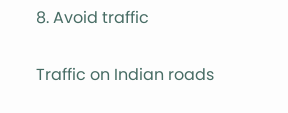8. Avoid traffic

Traffic on Indian roads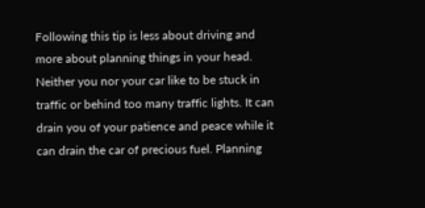Following this tip is less about driving and more about planning things in your head. Neither you nor your car like to be stuck in traffic or behind too many traffic lights. It can drain you of your patience and peace while it can drain the car of precious fuel. Planning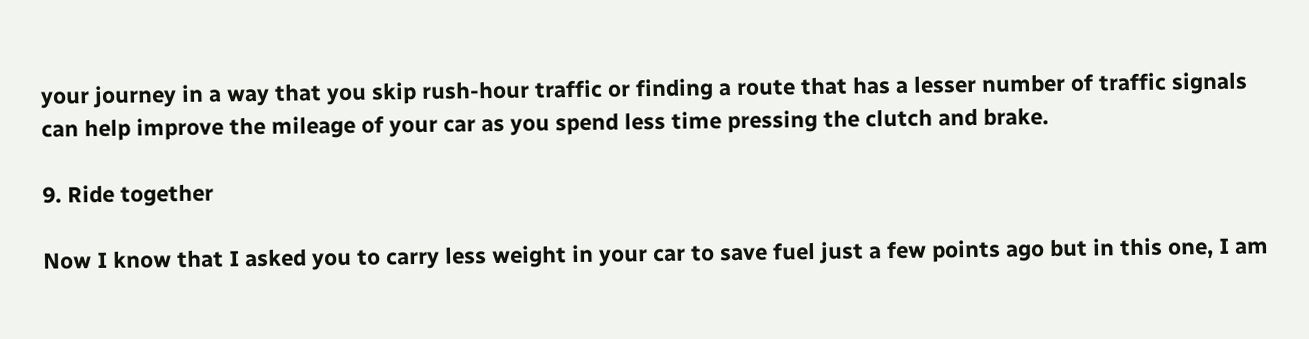your journey in a way that you skip rush-hour traffic or finding a route that has a lesser number of traffic signals can help improve the mileage of your car as you spend less time pressing the clutch and brake.

9. Ride together

Now I know that I asked you to carry less weight in your car to save fuel just a few points ago but in this one, I am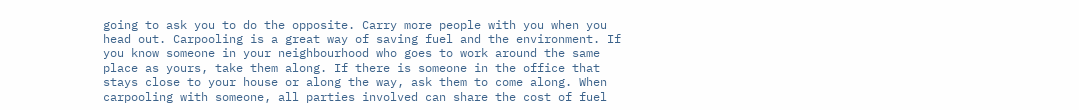going to ask you to do the opposite. Carry more people with you when you head out. Carpooling is a great way of saving fuel and the environment. If you know someone in your neighbourhood who goes to work around the same place as yours, take them along. If there is someone in the office that stays close to your house or along the way, ask them to come along. When carpooling with someone, all parties involved can share the cost of fuel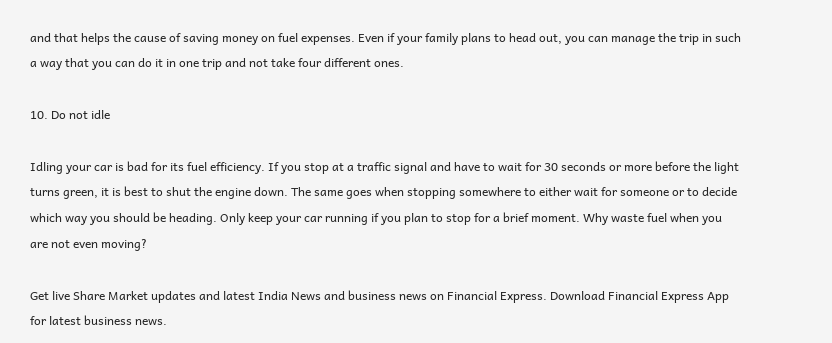and that helps the cause of saving money on fuel expenses. Even if your family plans to head out, you can manage the trip in such a way that you can do it in one trip and not take four different ones.

10. Do not idle

Idling your car is bad for its fuel efficiency. If you stop at a traffic signal and have to wait for 30 seconds or more before the light turns green, it is best to shut the engine down. The same goes when stopping somewhere to either wait for someone or to decide which way you should be heading. Only keep your car running if you plan to stop for a brief moment. Why waste fuel when you are not even moving?

Get live Share Market updates and latest India News and business news on Financial Express. Download Financial Express App for latest business news.